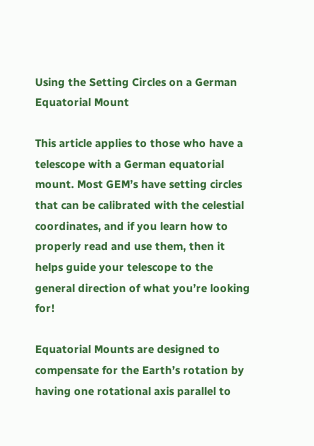Using the Setting Circles on a German Equatorial Mount

This article applies to those who have a telescope with a German equatorial mount. Most GEM’s have setting circles that can be calibrated with the celestial coordinates, and if you learn how to properly read and use them, then it helps guide your telescope to the general direction of what you’re looking for!

Equatorial Mounts are designed to compensate for the Earth’s rotation by having one rotational axis parallel to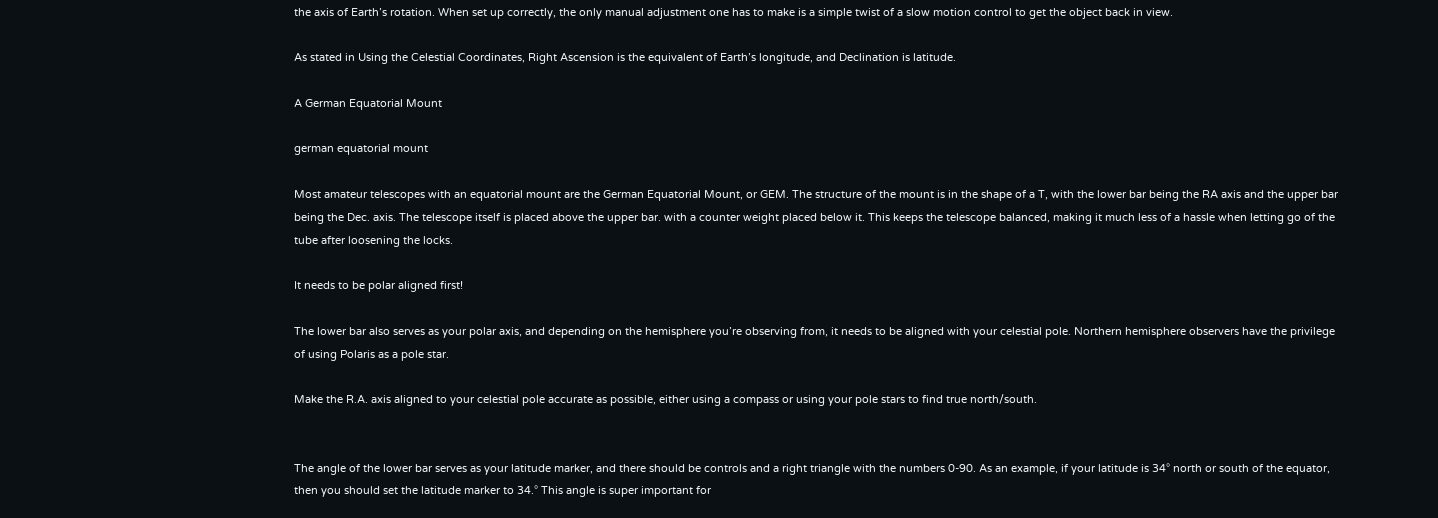the axis of Earth’s rotation. When set up correctly, the only manual adjustment one has to make is a simple twist of a slow motion control to get the object back in view.

As stated in Using the Celestial Coordinates, Right Ascension is the equivalent of Earth’s longitude, and Declination is latitude.

A German Equatorial Mount

german equatorial mount

Most amateur telescopes with an equatorial mount are the German Equatorial Mount, or GEM. The structure of the mount is in the shape of a T, with the lower bar being the RA axis and the upper bar being the Dec. axis. The telescope itself is placed above the upper bar. with a counter weight placed below it. This keeps the telescope balanced, making it much less of a hassle when letting go of the tube after loosening the locks.

It needs to be polar aligned first!

The lower bar also serves as your polar axis, and depending on the hemisphere you’re observing from, it needs to be aligned with your celestial pole. Northern hemisphere observers have the privilege of using Polaris as a pole star.

Make the R.A. axis aligned to your celestial pole accurate as possible, either using a compass or using your pole stars to find true north/south.


The angle of the lower bar serves as your latitude marker, and there should be controls and a right triangle with the numbers 0-90. As an example, if your latitude is 34° north or south of the equator, then you should set the latitude marker to 34.° This angle is super important for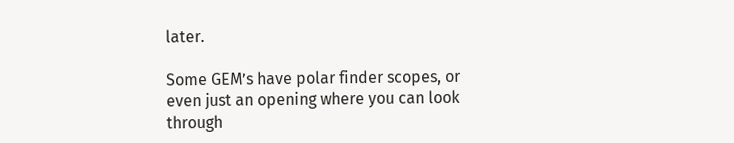later.

Some GEM’s have polar finder scopes, or even just an opening where you can look through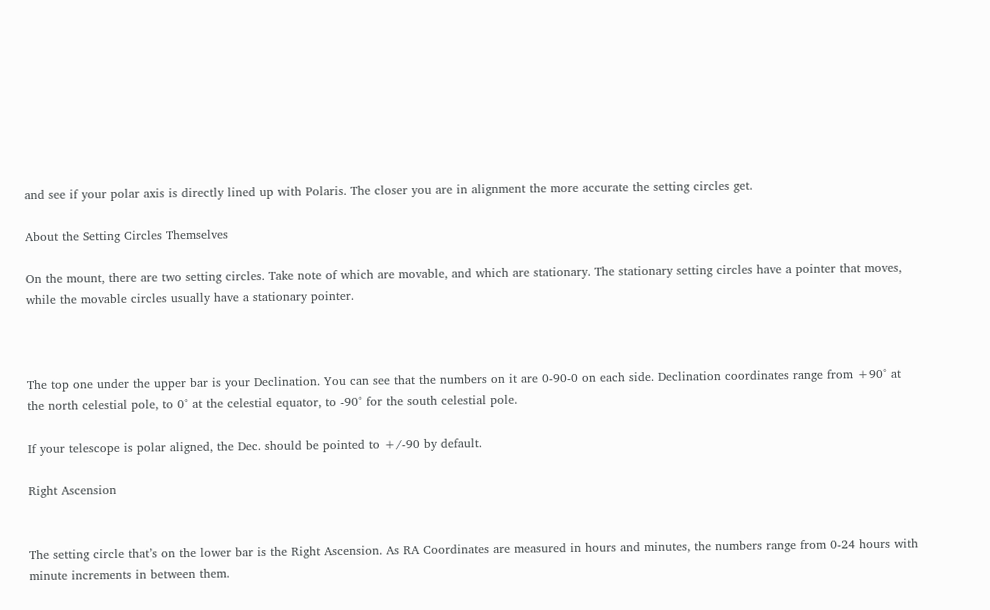and see if your polar axis is directly lined up with Polaris. The closer you are in alignment the more accurate the setting circles get.

About the Setting Circles Themselves

On the mount, there are two setting circles. Take note of which are movable, and which are stationary. The stationary setting circles have a pointer that moves, while the movable circles usually have a stationary pointer.



The top one under the upper bar is your Declination. You can see that the numbers on it are 0-90-0 on each side. Declination coordinates range from +90° at the north celestial pole, to 0° at the celestial equator, to -90° for the south celestial pole.

If your telescope is polar aligned, the Dec. should be pointed to +/-90 by default.

Right Ascension


The setting circle that’s on the lower bar is the Right Ascension. As RA Coordinates are measured in hours and minutes, the numbers range from 0-24 hours with minute increments in between them.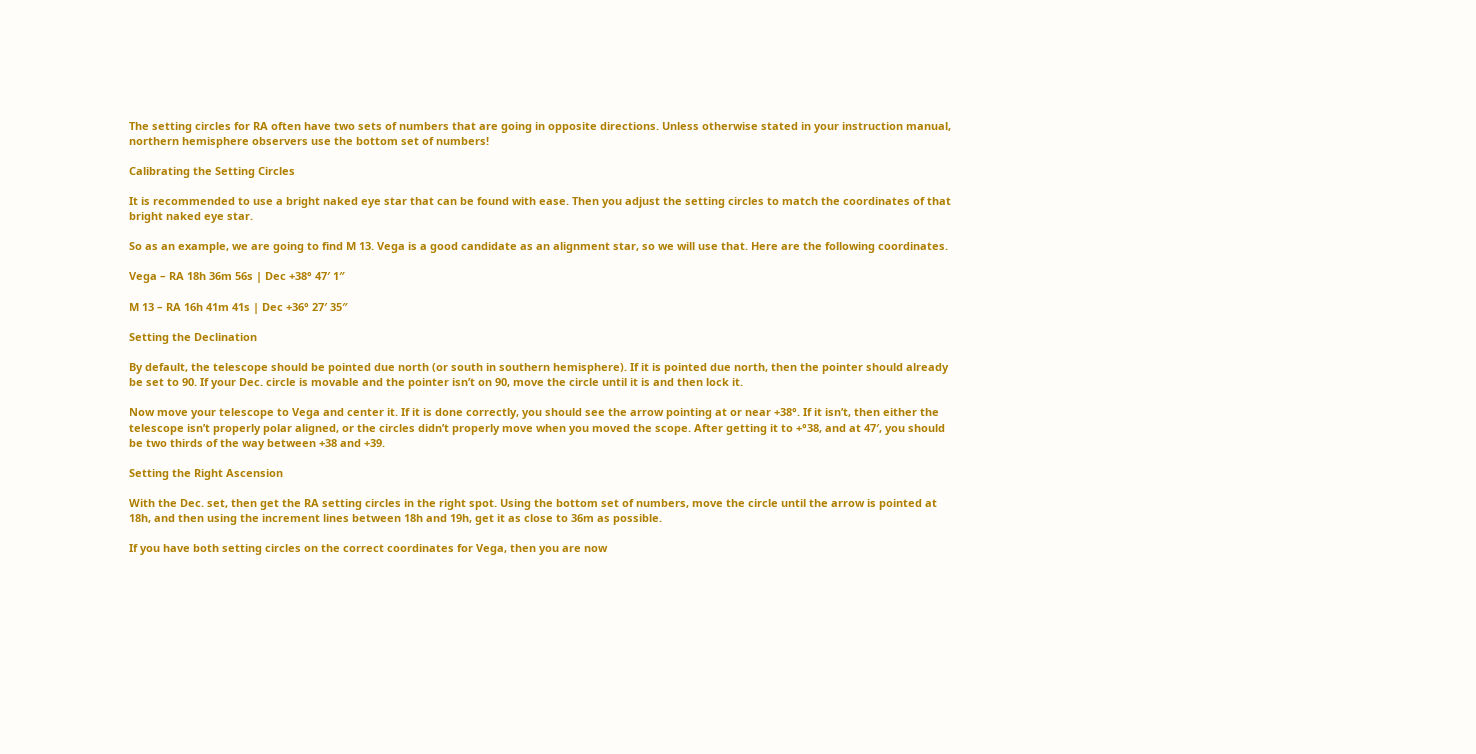The setting circles for RA often have two sets of numbers that are going in opposite directions. Unless otherwise stated in your instruction manual, northern hemisphere observers use the bottom set of numbers!

Calibrating the Setting Circles

It is recommended to use a bright naked eye star that can be found with ease. Then you adjust the setting circles to match the coordinates of that bright naked eye star.

So as an example, we are going to find M 13. Vega is a good candidate as an alignment star, so we will use that. Here are the following coordinates.

Vega – RA 18h 36m 56s | Dec +38° 47′ 1″

M 13 – RA 16h 41m 41s | Dec +36° 27′ 35″

Setting the Declination

By default, the telescope should be pointed due north (or south in southern hemisphere). If it is pointed due north, then the pointer should already be set to 90. If your Dec. circle is movable and the pointer isn’t on 90, move the circle until it is and then lock it.

Now move your telescope to Vega and center it. If it is done correctly, you should see the arrow pointing at or near +38°. If it isn’t, then either the telescope isn’t properly polar aligned, or the circles didn’t properly move when you moved the scope. After getting it to +°38, and at 47′, you should be two thirds of the way between +38 and +39.

Setting the Right Ascension

With the Dec. set, then get the RA setting circles in the right spot. Using the bottom set of numbers, move the circle until the arrow is pointed at 18h, and then using the increment lines between 18h and 19h, get it as close to 36m as possible.

If you have both setting circles on the correct coordinates for Vega, then you are now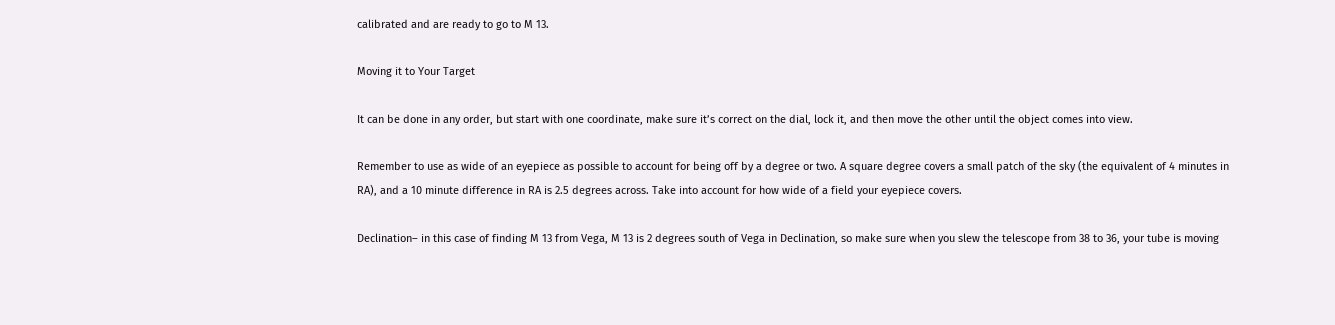calibrated and are ready to go to M 13.

Moving it to Your Target

It can be done in any order, but start with one coordinate, make sure it’s correct on the dial, lock it, and then move the other until the object comes into view.

Remember to use as wide of an eyepiece as possible to account for being off by a degree or two. A square degree covers a small patch of the sky (the equivalent of 4 minutes in RA), and a 10 minute difference in RA is 2.5 degrees across. Take into account for how wide of a field your eyepiece covers.

Declination– in this case of finding M 13 from Vega, M 13 is 2 degrees south of Vega in Declination, so make sure when you slew the telescope from 38 to 36, your tube is moving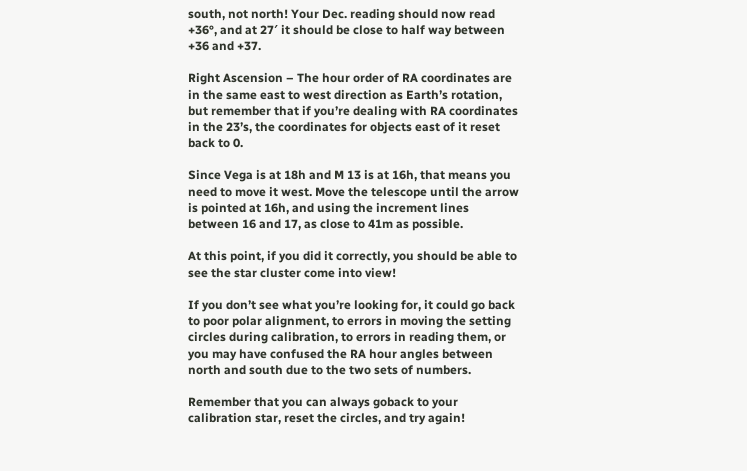south, not north! Your Dec. reading should now read +36°, and at 27′ it should be close to half way between +36 and +37.

Right Ascension – The hour order of RA coordinates are in the same east to west direction as Earth’s rotation, but remember that if you’re dealing with RA coordinates in the 23’s, the coordinates for objects east of it reset back to 0.

Since Vega is at 18h and M 13 is at 16h, that means you need to move it west. Move the telescope until the arrow is pointed at 16h, and using the increment lines between 16 and 17, as close to 41m as possible.

At this point, if you did it correctly, you should be able to see the star cluster come into view!

If you don’t see what you’re looking for, it could go back to poor polar alignment, to errors in moving the setting circles during calibration, to errors in reading them, or you may have confused the RA hour angles between north and south due to the two sets of numbers.

Remember that you can always goback to your calibration star, reset the circles, and try again!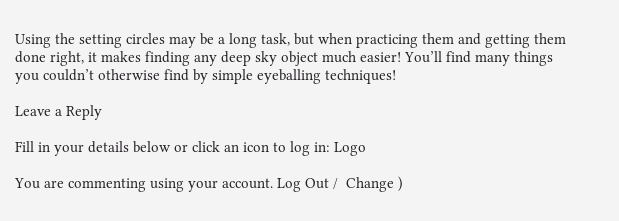Using the setting circles may be a long task, but when practicing them and getting them done right, it makes finding any deep sky object much easier! You’ll find many things you couldn’t otherwise find by simple eyeballing techniques!

Leave a Reply

Fill in your details below or click an icon to log in: Logo

You are commenting using your account. Log Out /  Change )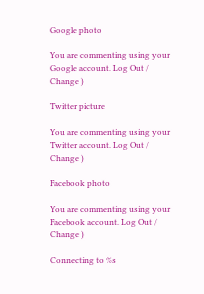Google photo

You are commenting using your Google account. Log Out /  Change )

Twitter picture

You are commenting using your Twitter account. Log Out /  Change )

Facebook photo

You are commenting using your Facebook account. Log Out /  Change )

Connecting to %s